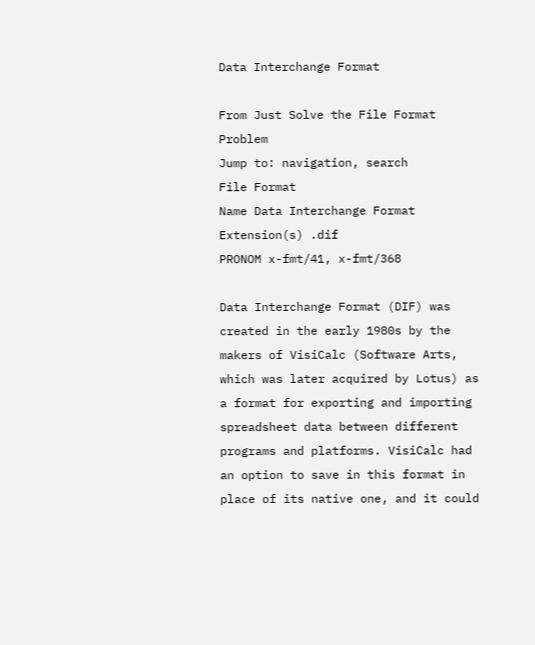Data Interchange Format

From Just Solve the File Format Problem
Jump to: navigation, search
File Format
Name Data Interchange Format
Extension(s) .dif
PRONOM x-fmt/41, x-fmt/368

Data Interchange Format (DIF) was created in the early 1980s by the makers of VisiCalc (Software Arts, which was later acquired by Lotus) as a format for exporting and importing spreadsheet data between different programs and platforms. VisiCalc had an option to save in this format in place of its native one, and it could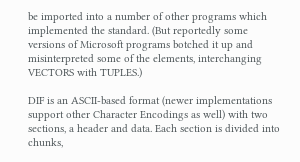be imported into a number of other programs which implemented the standard. (But reportedly some versions of Microsoft programs botched it up and misinterpreted some of the elements, interchanging VECTORS with TUPLES.)

DIF is an ASCII-based format (newer implementations support other Character Encodings as well) with two sections, a header and data. Each section is divided into chunks,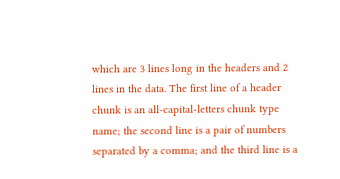which are 3 lines long in the headers and 2 lines in the data. The first line of a header chunk is an all-capital-letters chunk type name; the second line is a pair of numbers separated by a comma; and the third line is a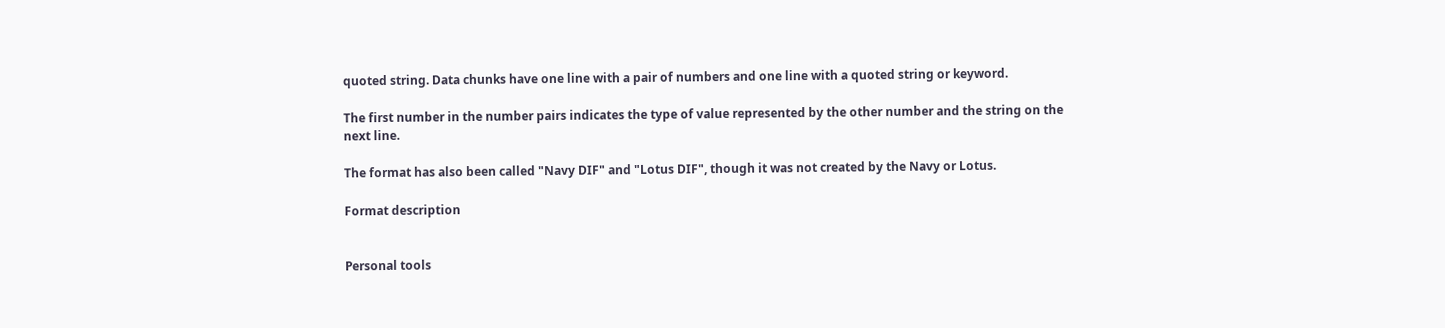quoted string. Data chunks have one line with a pair of numbers and one line with a quoted string or keyword.

The first number in the number pairs indicates the type of value represented by the other number and the string on the next line.

The format has also been called "Navy DIF" and "Lotus DIF", though it was not created by the Navy or Lotus.

Format description


Personal tools